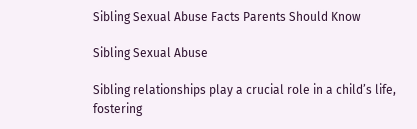Sibling Sexual Abuse Facts Parents Should Know

Sibling Sexual Abuse

Sibling relationships play a crucial role in a child’s life, fostering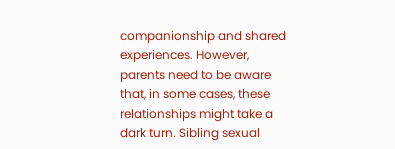companionship and shared experiences. However, parents need to be aware that, in some cases, these relationships might take a dark turn. Sibling sexual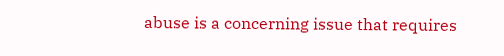abuse is a concerning issue that requires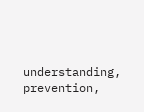understanding, prevention,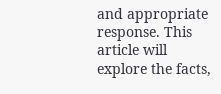and appropriate response. This article will explore the facts,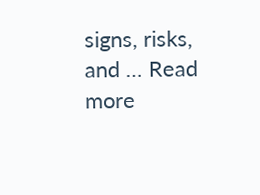signs, risks, and … Read more